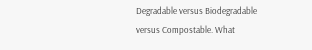Degradable versus Biodegradable versus Compostable. What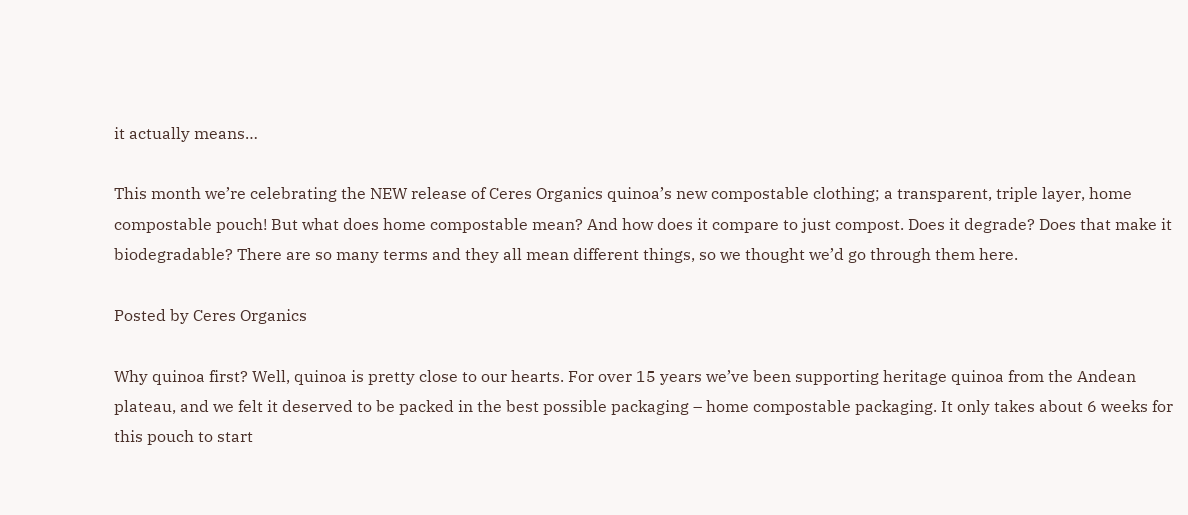it actually means…

This month we’re celebrating the NEW release of Ceres Organics quinoa’s new compostable clothing; a transparent, triple layer, home compostable pouch! But what does home compostable mean? And how does it compare to just compost. Does it degrade? Does that make it biodegradable? There are so many terms and they all mean different things, so we thought we’d go through them here.

Posted by Ceres Organics

Why quinoa first? Well, quinoa is pretty close to our hearts. For over 15 years we’ve been supporting heritage quinoa from the Andean plateau, and we felt it deserved to be packed in the best possible packaging – home compostable packaging. It only takes about 6 weeks for this pouch to start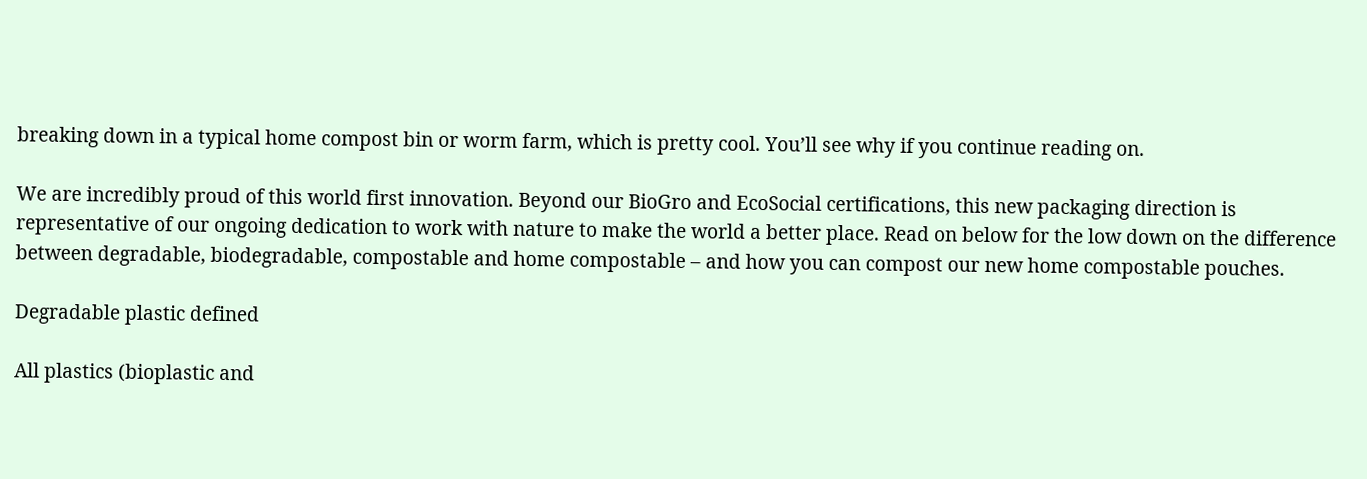breaking down in a typical home compost bin or worm farm, which is pretty cool. You’ll see why if you continue reading on.

We are incredibly proud of this world first innovation. Beyond our BioGro and EcoSocial certifications, this new packaging direction is representative of our ongoing dedication to work with nature to make the world a better place. Read on below for the low down on the difference between degradable, biodegradable, compostable and home compostable – and how you can compost our new home compostable pouches.

Degradable plastic defined

All plastics (bioplastic and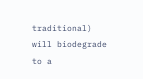traditional) will biodegrade to a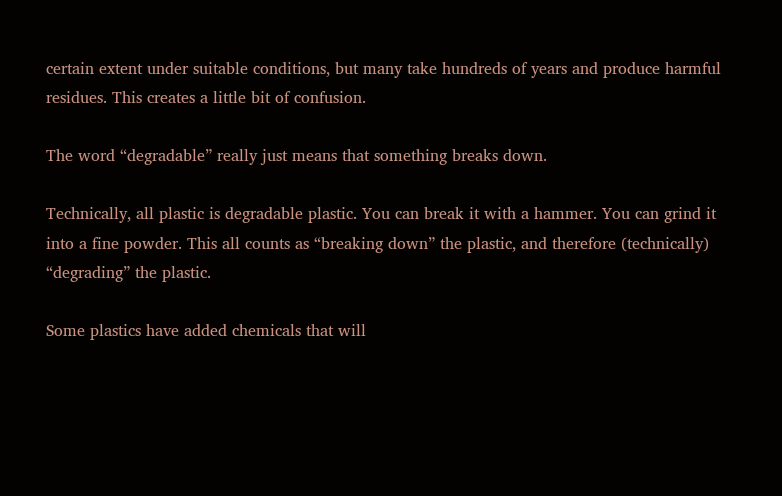certain extent under suitable conditions, but many take hundreds of years and produce harmful residues. This creates a little bit of confusion.

The word “degradable” really just means that something breaks down.

Technically, all plastic is degradable plastic. You can break it with a hammer. You can grind it into a fine powder. This all counts as “breaking down” the plastic, and therefore (technically) “degrading” the plastic.

Some plastics have added chemicals that will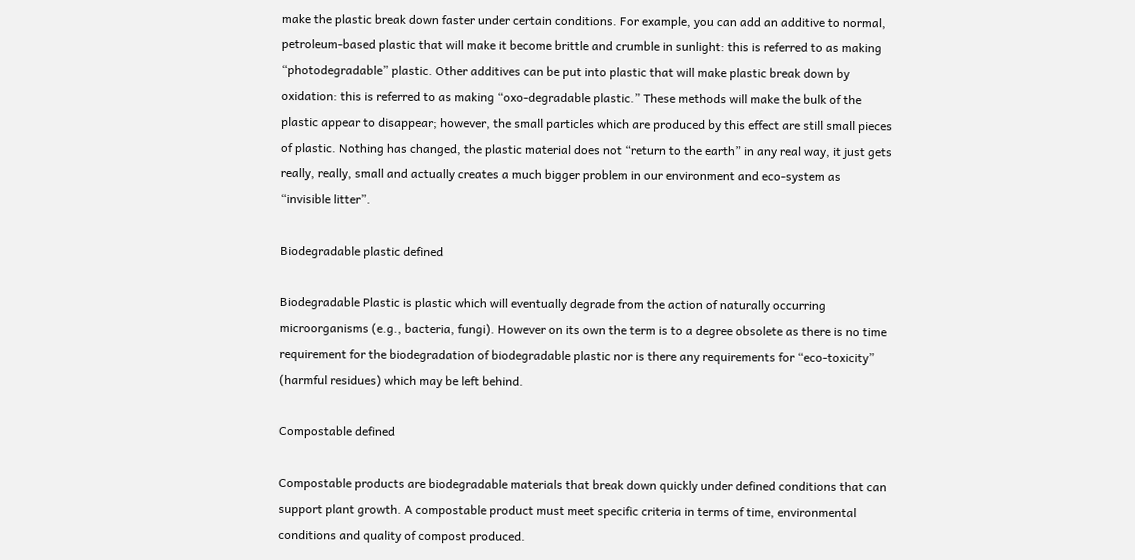make the plastic break down faster under certain conditions. For example, you can add an additive to normal, petroleum-based plastic that will make it become brittle and crumble in sunlight: this is referred to as making “photodegradable” plastic. Other additives can be put into plastic that will make plastic break down by oxidation: this is referred to as making “oxo-degradable plastic.” These methods will make the bulk of the plastic appear to disappear; however, the small particles which are produced by this effect are still small pieces of plastic. Nothing has changed, the plastic material does not “return to the earth” in any real way, it just gets really, really, small and actually creates a much bigger problem in our environment and eco-system as “invisible litter”.

Biodegradable plastic defined

Biodegradable Plastic is plastic which will eventually degrade from the action of naturally occurring microorganisms (e.g., bacteria, fungi). However on its own the term is to a degree obsolete as there is no time requirement for the biodegradation of biodegradable plastic nor is there any requirements for “eco-toxicity” (harmful residues) which may be left behind.

Compostable defined

Compostable products are biodegradable materials that break down quickly under defined conditions that can support plant growth. A compostable product must meet specific criteria in terms of time, environmental conditions and quality of compost produced.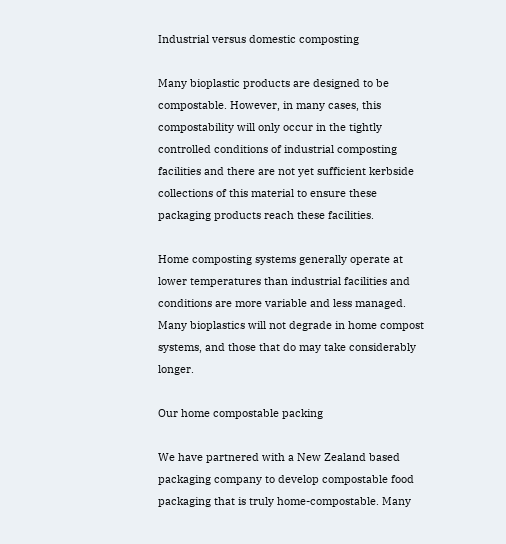Industrial versus domestic composting

Many bioplastic products are designed to be compostable. However, in many cases, this compostability will only occur in the tightly controlled conditions of industrial composting facilities and there are not yet sufficient kerbside collections of this material to ensure these packaging products reach these facilities.

Home composting systems generally operate at lower temperatures than industrial facilities and conditions are more variable and less managed. Many bioplastics will not degrade in home compost systems, and those that do may take considerably longer.

Our home compostable packing

We have partnered with a New Zealand based packaging company to develop compostable food packaging that is truly home-compostable. Many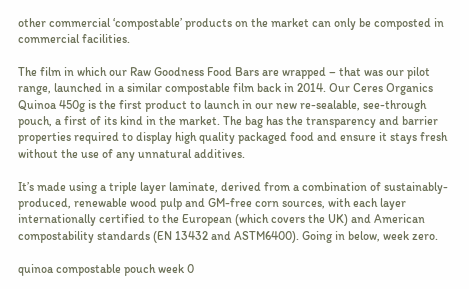other commercial ‘compostable’ products on the market can only be composted in commercial facilities.

The film in which our Raw Goodness Food Bars are wrapped – that was our pilot range, launched in a similar compostable film back in 2014. Our Ceres Organics Quinoa 450g is the first product to launch in our new re-sealable, see-through pouch, a first of its kind in the market. The bag has the transparency and barrier properties required to display high quality packaged food and ensure it stays fresh without the use of any unnatural additives.

It’s made using a triple layer laminate, derived from a combination of sustainably-produced, renewable wood pulp and GM-free corn sources, with each layer internationally certified to the European (which covers the UK) and American compostability standards (EN 13432 and ASTM6400). Going in below, week zero.

quinoa compostable pouch week 0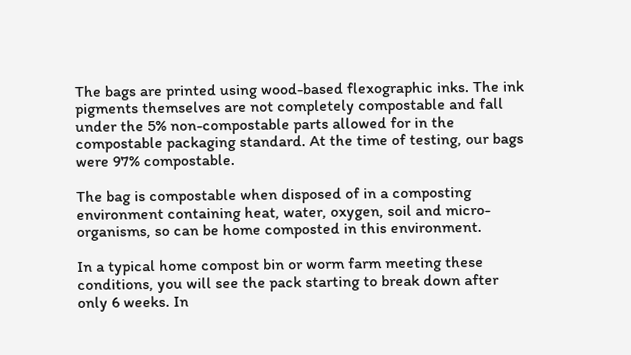The bags are printed using wood-based flexographic inks. The ink pigments themselves are not completely compostable and fall under the 5% non-compostable parts allowed for in the compostable packaging standard. At the time of testing, our bags were 97% compostable.

The bag is compostable when disposed of in a composting environment containing heat, water, oxygen, soil and micro-organisms, so can be home composted in this environment.

In a typical home compost bin or worm farm meeting these conditions, you will see the pack starting to break down after only 6 weeks. In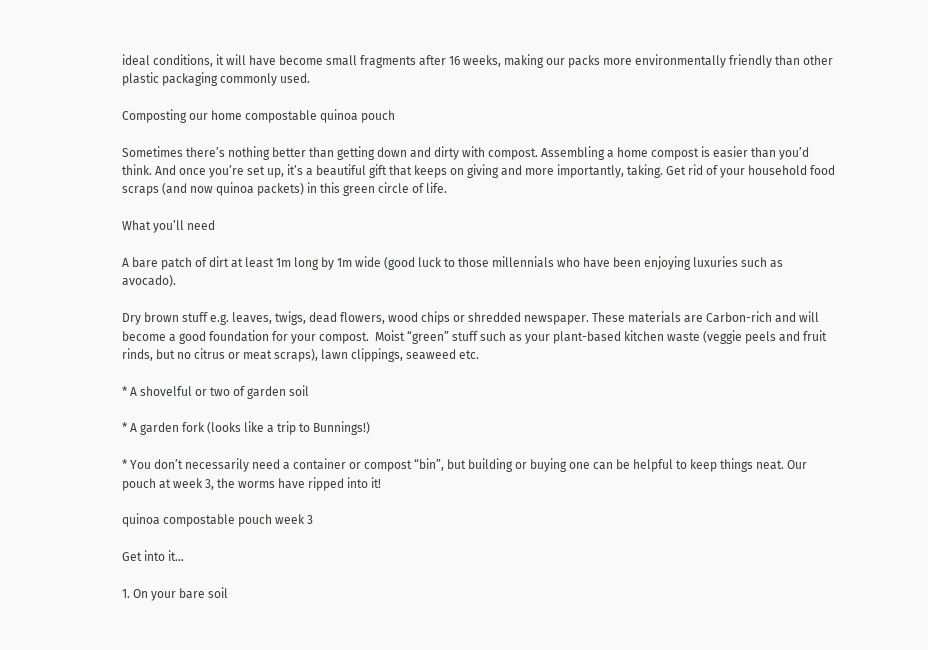ideal conditions, it will have become small fragments after 16 weeks, making our packs more environmentally friendly than other plastic packaging commonly used.

Composting our home compostable quinoa pouch

Sometimes there’s nothing better than getting down and dirty with compost. Assembling a home compost is easier than you’d think. And once you’re set up, it’s a beautiful gift that keeps on giving and more importantly, taking. Get rid of your household food scraps (and now quinoa packets) in this green circle of life.

What you’ll need

A bare patch of dirt at least 1m long by 1m wide (good luck to those millennials who have been enjoying luxuries such as avocado).

Dry brown stuff e.g. leaves, twigs, dead flowers, wood chips or shredded newspaper. These materials are Carbon-rich and will become a good foundation for your compost.  Moist “green” stuff such as your plant-based kitchen waste (veggie peels and fruit rinds, but no citrus or meat scraps), lawn clippings, seaweed etc.

* A shovelful or two of garden soil

* A garden fork (looks like a trip to Bunnings!)

* You don’t necessarily need a container or compost “bin”, but building or buying one can be helpful to keep things neat. Our pouch at week 3, the worms have ripped into it!

quinoa compostable pouch week 3

Get into it…

1. On your bare soil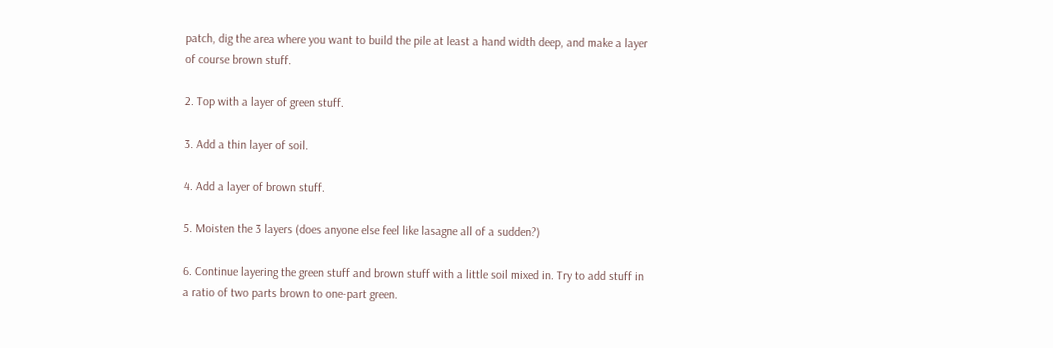patch, dig the area where you want to build the pile at least a hand width deep, and make a layer of course brown stuff.

2. Top with a layer of green stuff.

3. Add a thin layer of soil.

4. Add a layer of brown stuff.

5. Moisten the 3 layers (does anyone else feel like lasagne all of a sudden?)

6. Continue layering the green stuff and brown stuff with a little soil mixed in. Try to add stuff in a ratio of two parts brown to one-part green.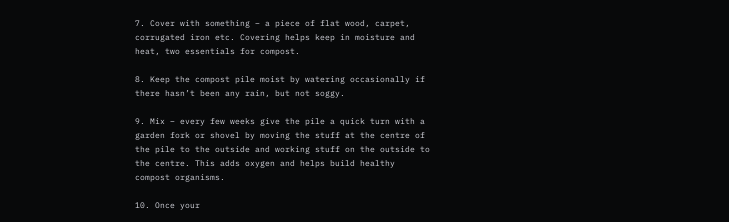7. Cover with something – a piece of flat wood, carpet, corrugated iron etc. Covering helps keep in moisture and heat, two essentials for compost.

8. Keep the compost pile moist by watering occasionally if there hasn’t been any rain, but not soggy.

9. Mix – every few weeks give the pile a quick turn with a garden fork or shovel by moving the stuff at the centre of the pile to the outside and working stuff on the outside to the centre. This adds oxygen and helps build healthy compost organisms.

10. Once your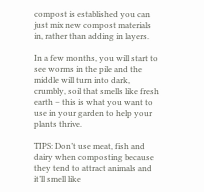compost is established you can just mix new compost materials in, rather than adding in layers.

In a few months, you will start to see worms in the pile and the middle will turn into dark, crumbly, soil that smells like fresh earth – this is what you want to use in your garden to help your plants thrive.

TIPS: Don’t use meat, fish and dairy when composting because they tend to attract animals and it’ll smell like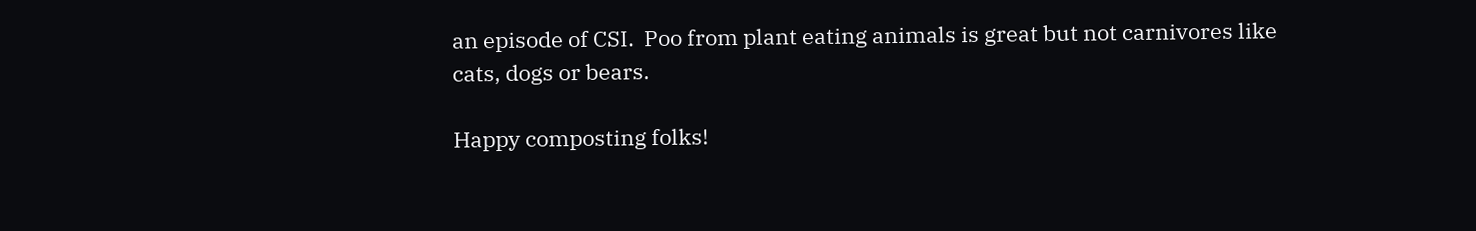an episode of CSI.  Poo from plant eating animals is great but not carnivores like cats, dogs or bears.

Happy composting folks!